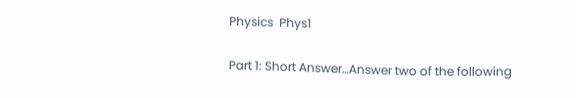Physics  Phys1

Part 1: Short Answer…Answer two of the following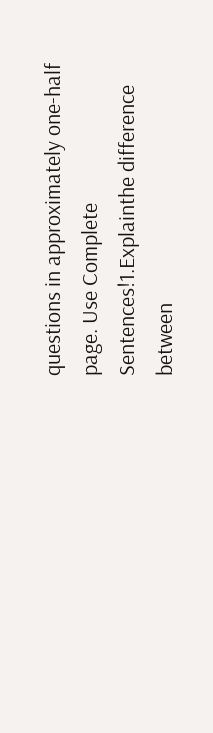questions in approximately one-half page. Use Complete Sentences!1.Explainthe difference between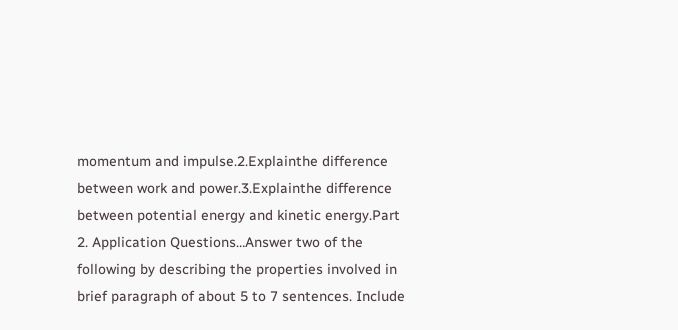momentum and impulse.2.Explainthe difference between work and power.3.Explainthe difference between potential energy and kinetic energy.Part 2. Application Questions…Answer two of the following by describing the properties involved in brief paragraph of about 5 to 7 sentences. Include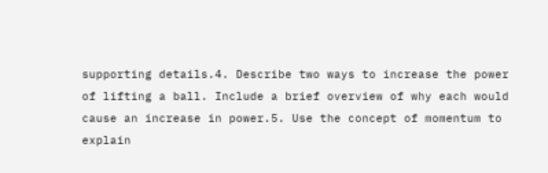supporting details.4. Describe two ways to increase the power of lifting a ball. Include a brief overview of why each would cause an increase in power.5. Use the concept of momentum to explain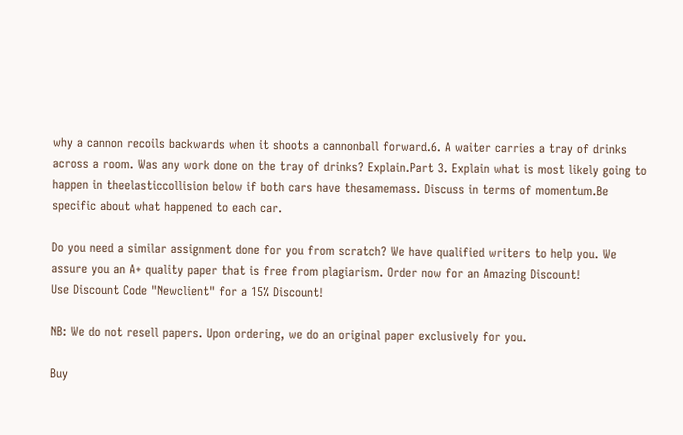why a cannon recoils backwards when it shoots a cannonball forward.6. A waiter carries a tray of drinks across a room. Was any work done on the tray of drinks? Explain.Part 3. Explain what is most likely going to happen in theelasticcollision below if both cars have thesamemass. Discuss in terms of momentum.Be specific about what happened to each car.

Do you need a similar assignment done for you from scratch? We have qualified writers to help you. We assure you an A+ quality paper that is free from plagiarism. Order now for an Amazing Discount!
Use Discount Code "Newclient" for a 15% Discount!

NB: We do not resell papers. Upon ordering, we do an original paper exclusively for you.

Buy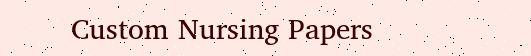Custom Nursing Papers